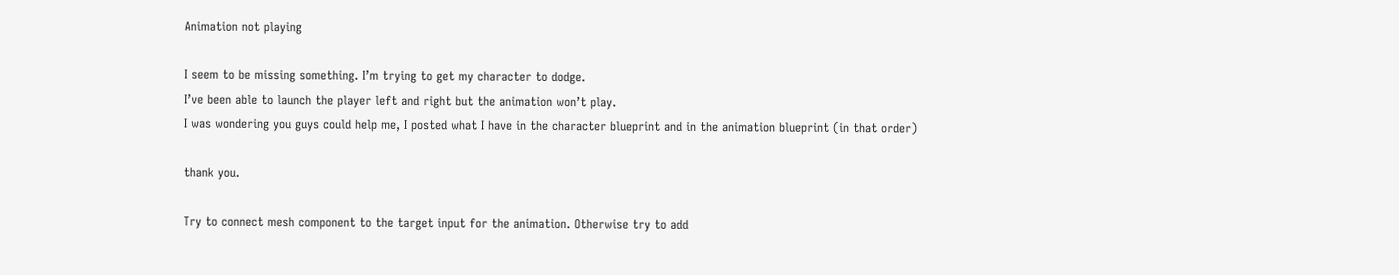Animation not playing

I seem to be missing something. I’m trying to get my character to dodge.
I’ve been able to launch the player left and right but the animation won’t play.
I was wondering you guys could help me, I posted what I have in the character blueprint and in the animation blueprint (in that order)

thank you.

Try to connect mesh component to the target input for the animation. Otherwise try to add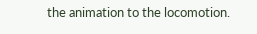the animation to the locomotion.